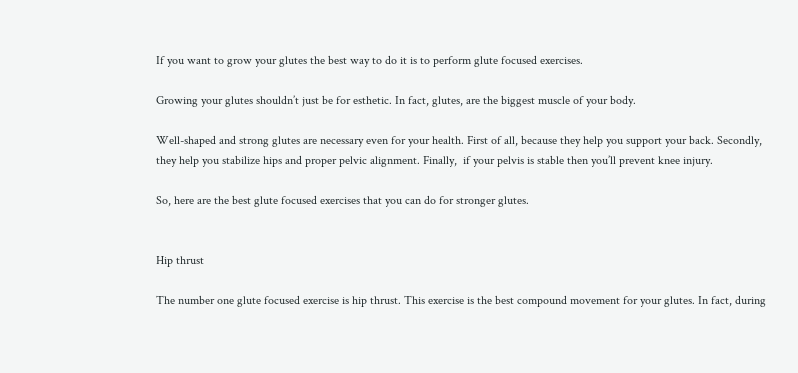If you want to grow your glutes the best way to do it is to perform glute focused exercises.

Growing your glutes shouldn’t just be for esthetic. In fact, glutes, are the biggest muscle of your body.

Well-shaped and strong glutes are necessary even for your health. First of all, because they help you support your back. Secondly, they help you stabilize hips and proper pelvic alignment. Finally,  if your pelvis is stable then you’ll prevent knee injury.

So, here are the best glute focused exercises that you can do for stronger glutes.


Hip thrust

The number one glute focused exercise is hip thrust. This exercise is the best compound movement for your glutes. In fact, during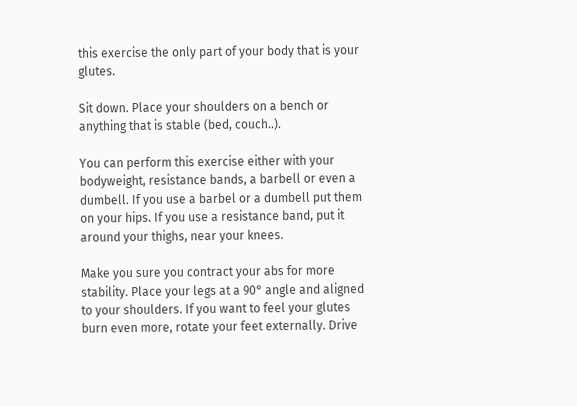this exercise the only part of your body that is your glutes.

Sit down. Place your shoulders on a bench or anything that is stable (bed, couch..).

You can perform this exercise either with your bodyweight, resistance bands, a barbell or even a dumbell. If you use a barbel or a dumbell put them on your hips. If you use a resistance band, put it around your thighs, near your knees.

Make you sure you contract your abs for more stability. Place your legs at a 90° angle and aligned to your shoulders. If you want to feel your glutes burn even more, rotate your feet externally. Drive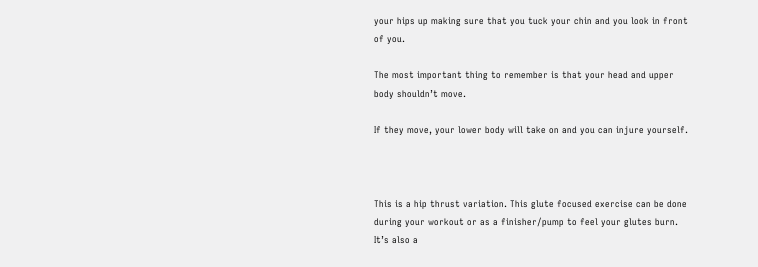your hips up making sure that you tuck your chin and you look in front of you.

The most important thing to remember is that your head and upper body shouldn’t move.

If they move, your lower body will take on and you can injure yourself.



This is a hip thrust variation. This glute focused exercise can be done during your workout or as a finisher/pump to feel your glutes burn. It’s also a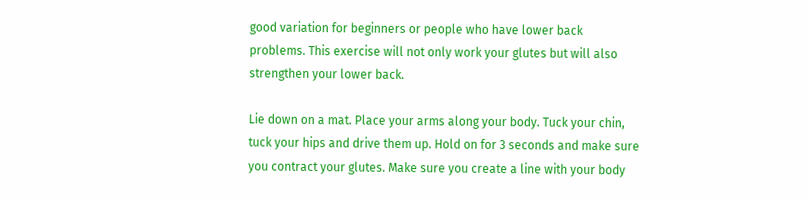good variation for beginners or people who have lower back problems. This exercise will not only work your glutes but will also strengthen your lower back.

Lie down on a mat. Place your arms along your body. Tuck your chin, tuck your hips and drive them up. Hold on for 3 seconds and make sure you contract your glutes. Make sure you create a line with your body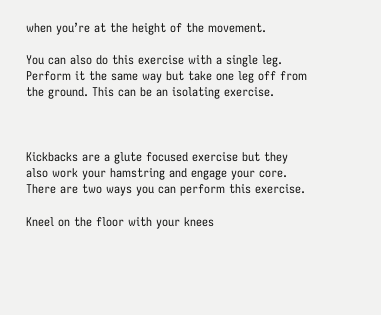when you’re at the height of the movement.

You can also do this exercise with a single leg. Perform it the same way but take one leg off from the ground. This can be an isolating exercise.



Kickbacks are a glute focused exercise but they also work your hamstring and engage your core. There are two ways you can perform this exercise.

Kneel on the floor with your knees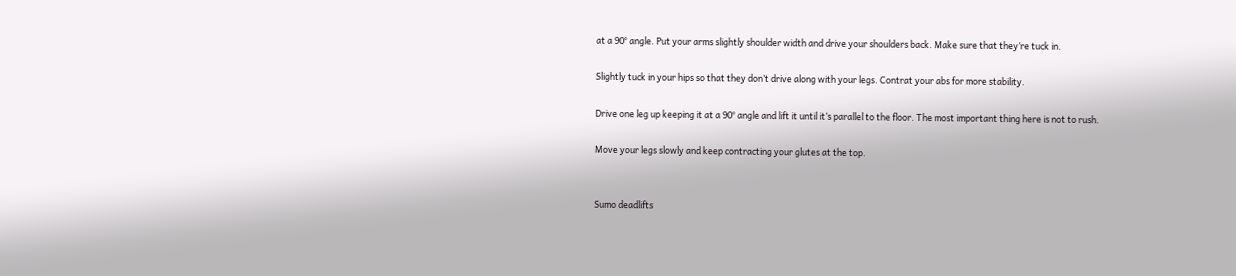at a 90° angle. Put your arms slightly shoulder width and drive your shoulders back. Make sure that they’re tuck in.

Slightly tuck in your hips so that they don’t drive along with your legs. Contrat your abs for more stability.

Drive one leg up keeping it at a 90° angle and lift it until it’s parallel to the floor. The most important thing here is not to rush.

Move your legs slowly and keep contracting your glutes at the top.


Sumo deadlifts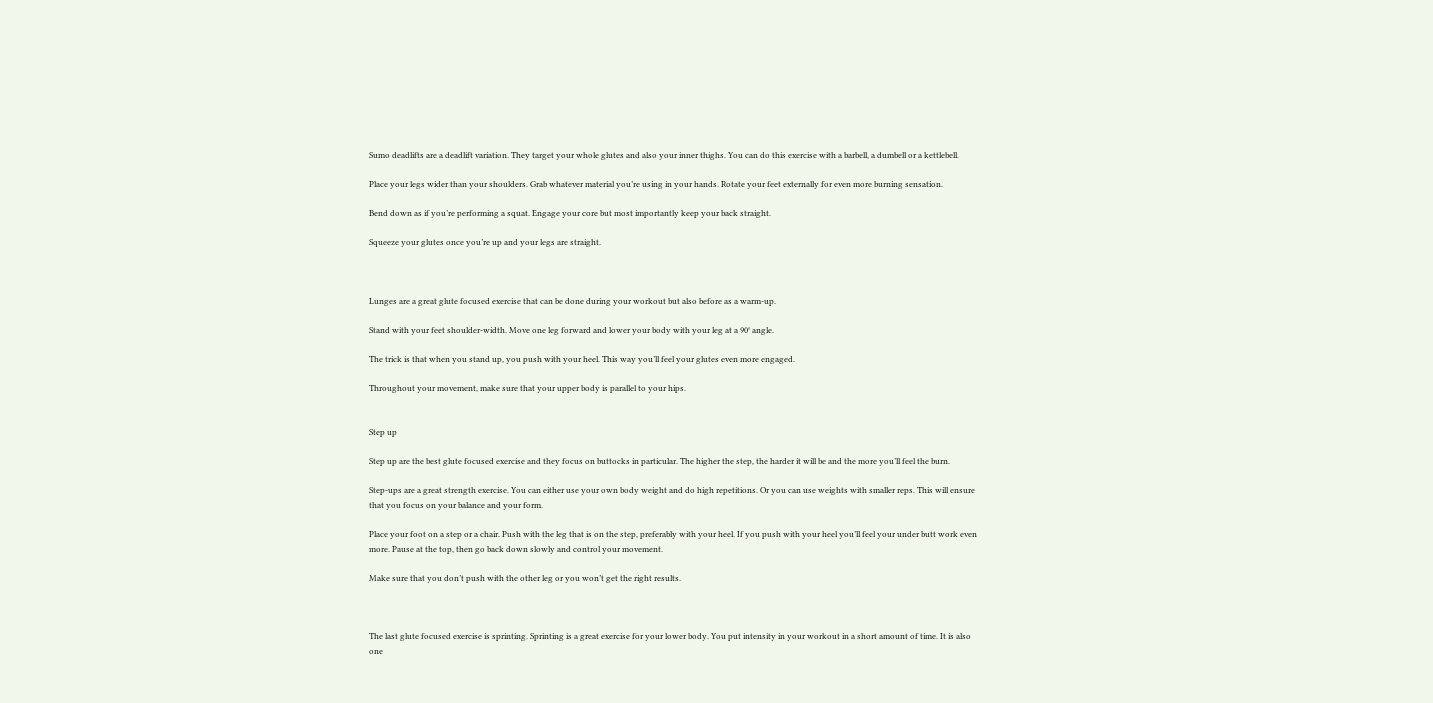Sumo deadlifts are a deadlift variation. They target your whole glutes and also your inner thighs. You can do this exercise with a barbell, a dumbell or a kettlebell.

Place your legs wider than your shoulders. Grab whatever material you’re using in your hands. Rotate your feet externally for even more burning sensation.

Bend down as if you’re performing a squat. Engage your core but most importantly keep your back straight.

Squeeze your glutes once you’re up and your legs are straight.



Lunges are a great glute focused exercise that can be done during your workout but also before as a warm-up.

Stand with your feet shoulder-width. Move one leg forward and lower your body with your leg at a 90° angle.

The trick is that when you stand up, you push with your heel. This way you’ll feel your glutes even more engaged.

Throughout your movement, make sure that your upper body is parallel to your hips.


Step up

Step up are the best glute focused exercise and they focus on buttocks in particular. The higher the step, the harder it will be and the more you’ll feel the burn.

Step-ups are a great strength exercise. You can either use your own body weight and do high repetitions. Or you can use weights with smaller reps. This will ensure that you focus on your balance and your form.

Place your foot on a step or a chair. Push with the leg that is on the step, preferably with your heel. If you push with your heel you’ll feel your under butt work even more. Pause at the top, then go back down slowly and control your movement.

Make sure that you don’t push with the other leg or you won’t get the right results.



The last glute focused exercise is sprinting. Sprinting is a great exercise for your lower body. You put intensity in your workout in a short amount of time. It is also one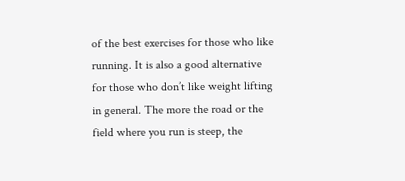of the best exercises for those who like running. It is also a good alternative for those who don’t like weight lifting in general. The more the road or the field where you run is steep, the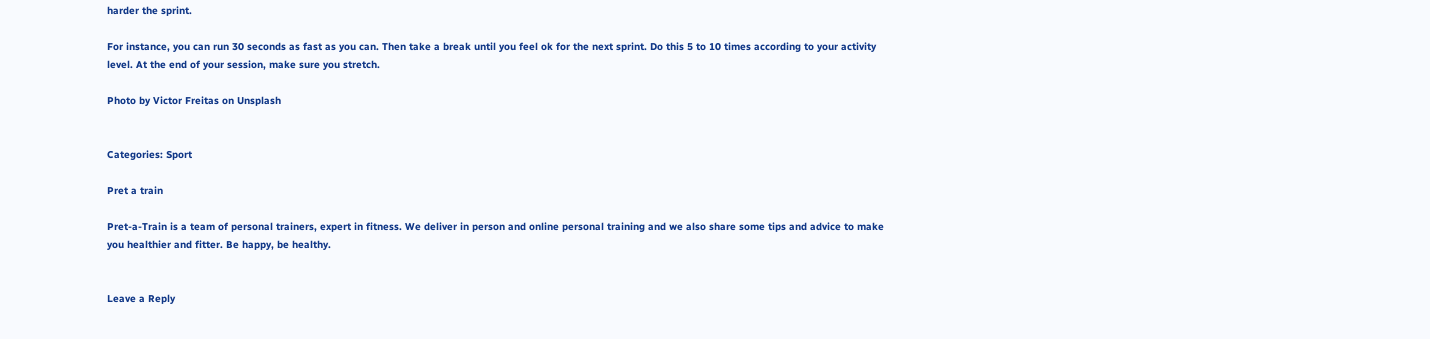harder the sprint.

For instance, you can run 30 seconds as fast as you can. Then take a break until you feel ok for the next sprint. Do this 5 to 10 times according to your activity level. At the end of your session, make sure you stretch.

Photo by Victor Freitas on Unsplash


Categories: Sport

Pret a train

Pret-a-Train is a team of personal trainers, expert in fitness. We deliver in person and online personal training and we also share some tips and advice to make you healthier and fitter. Be happy, be healthy.


Leave a Reply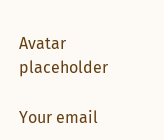Avatar placeholder

Your email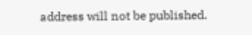address will not be published.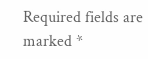Required fields are marked *